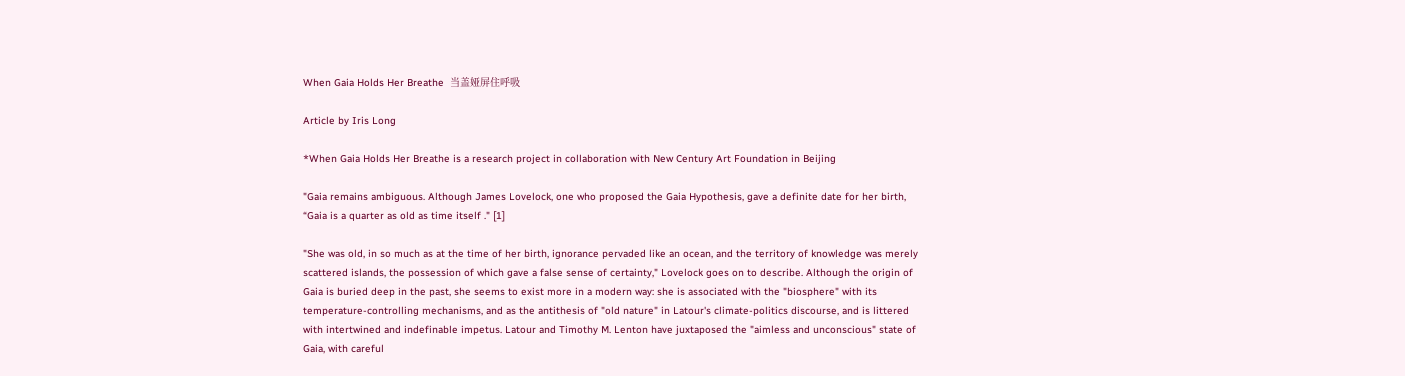When Gaia Holds Her Breathe  当盖娅屏住呼吸

Article by Iris Long

*When Gaia Holds Her Breathe is a research project in collaboration with New Century Art Foundation in Beijing

"Gaia remains ambiguous. Although James Lovelock, one who proposed the Gaia Hypothesis, gave a definite date for her birth, “Gaia is a quarter as old as time itself ." [1]

"She was old, in so much as at the time of her birth, ignorance pervaded like an ocean, and the territory of knowledge was merely scattered islands, the possession of which gave a false sense of certainty," Lovelock goes on to describe. Although the origin of Gaia is buried deep in the past, she seems to exist more in a modern way: she is associated with the "biosphere" with its temperature-controlling mechanisms, and as the antithesis of "old nature" in Latour's climate-politics discourse, and is littered with intertwined and indefinable impetus. Latour and Timothy M. Lenton have juxtaposed the "aimless and unconscious" state of Gaia, with careful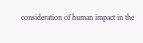consideration of human impact in the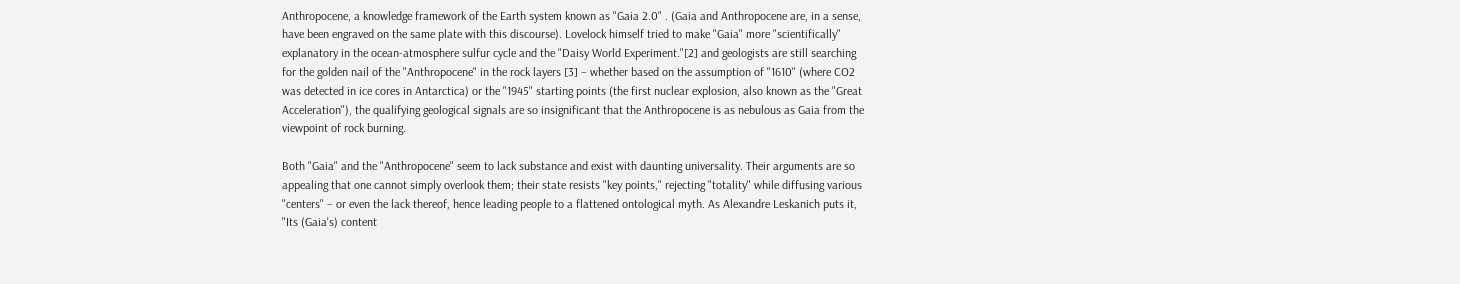Anthropocene, a knowledge framework of the Earth system known as "Gaia 2.0" . (Gaia and Anthropocene are, in a sense, have been engraved on the same plate with this discourse). Lovelock himself tried to make "Gaia" more "scientifically" explanatory in the ocean-atmosphere sulfur cycle and the "Daisy World Experiment."[2] and geologists are still searching for the golden nail of the "Anthropocene" in the rock layers [3] – whether based on the assumption of "1610" (where CO2 was detected in ice cores in Antarctica) or the "1945" starting points (the first nuclear explosion, also known as the "Great Acceleration"), the qualifying geological signals are so insignificant that the Anthropocene is as nebulous as Gaia from the viewpoint of rock burning.

Both "Gaia" and the "Anthropocene" seem to lack substance and exist with daunting universality. Their arguments are so appealing that one cannot simply overlook them; their state resists "key points," rejecting "totality" while diffusing various "centers" – or even the lack thereof, hence leading people to a flattened ontological myth. As Alexandre Leskanich puts it, "Its (Gaia's) content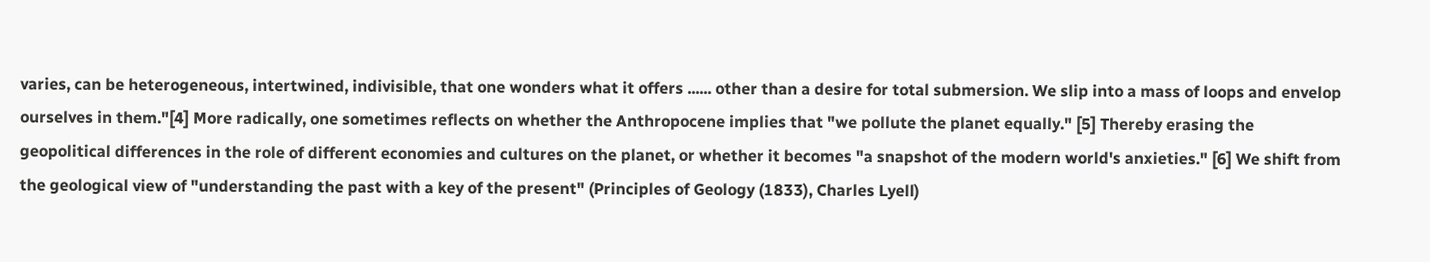varies, can be heterogeneous, intertwined, indivisible, that one wonders what it offers ...... other than a desire for total submersion. We slip into a mass of loops and envelop ourselves in them."[4] More radically, one sometimes reflects on whether the Anthropocene implies that "we pollute the planet equally." [5] Thereby erasing the geopolitical differences in the role of different economies and cultures on the planet, or whether it becomes "a snapshot of the modern world's anxieties." [6] We shift from the geological view of "understanding the past with a key of the present" (Principles of Geology (1833), Charles Lyell)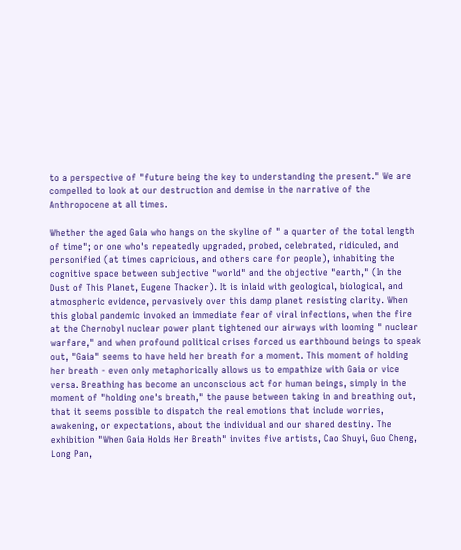to a perspective of "future being the key to understanding the present." We are compelled to look at our destruction and demise in the narrative of the Anthropocene at all times.

Whether the aged Gaia who hangs on the skyline of " a quarter of the total length of time"; or one who's repeatedly upgraded, probed, celebrated, ridiculed, and personified (at times capricious, and others care for people), inhabiting the cognitive space between subjective "world" and the objective "earth," (In the Dust of This Planet, Eugene Thacker). It is inlaid with geological, biological, and atmospheric evidence, pervasively over this damp planet resisting clarity. When this global pandemic invoked an immediate fear of viral infections, when the fire at the Chernobyl nuclear power plant tightened our airways with looming " nuclear warfare," and when profound political crises forced us earthbound beings to speak out, "Gaia" seems to have held her breath for a moment. This moment of holding her breath - even only metaphorically allows us to empathize with Gaia or vice versa. Breathing has become an unconscious act for human beings, simply in the moment of "holding one's breath," the pause between taking in and breathing out, that it seems possible to dispatch the real emotions that include worries, awakening, or expectations, about the individual and our shared destiny. The exhibition "When Gaia Holds Her Breath" invites five artists, Cao Shuyi, Guo Cheng, Long Pan,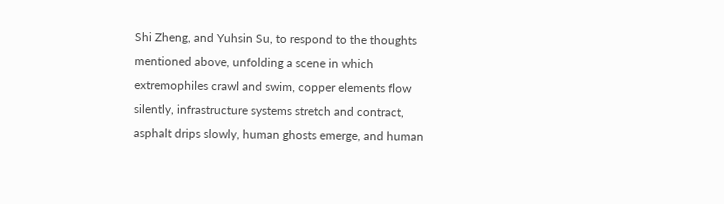Shi Zheng, and Yuhsin Su, to respond to the thoughts mentioned above, unfolding a scene in which extremophiles crawl and swim, copper elements flow silently, infrastructure systems stretch and contract, asphalt drips slowly, human ghosts emerge, and human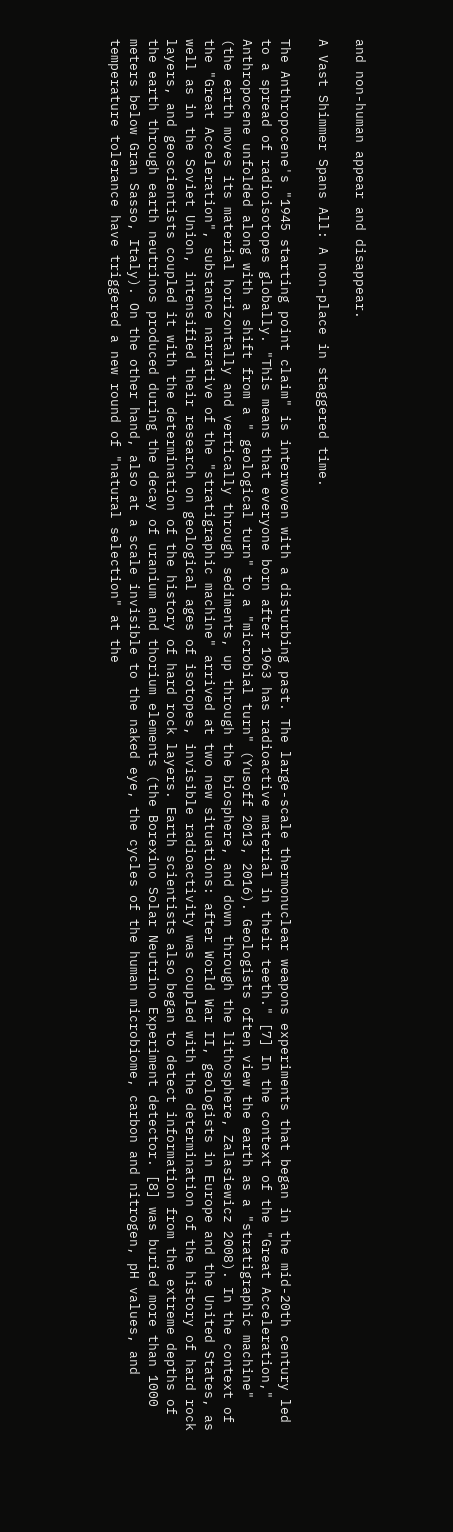and non-human appear and disappear.

A Vast Shimmer Spans All: A non-place in staggered time.

The Anthropocene's "1945 starting point claim" is interwoven with a disturbing past. The large-scale thermonuclear weapons experiments that began in the mid-20th century led to a spread of radioisotopes globally. "This means that everyone born after 1963 has radioactive material in their teeth." [7] In the context of the "Great Acceleration," Anthropocene unfolded along with a shift from a " geological turn" to a "microbial turn" (Yusoff 2013, 2016). Geologists often view the earth as a "stratigraphic machine" (the earth moves its material horizontally and vertically through sediments, up through the biosphere, and down through the lithosphere, Zalasiewicz 2008). In the context of the "Great Acceleration", substance narrative of the "stratigraphic machine" arrived at two new situations: after World War II, geologists in Europe and the United States, as well as in the Soviet Union, intensified their research on geological ages of isotopes, invisible radioactivity was coupled with the determination of the history of hard rock layers, and geoscientists coupled it with the determination of the history of hard rock layers. Earth scientists also began to detect information from the extreme depths of the earth through earth neutrinos produced during the decay of uranium and thorium elements (the Borexino Solar Neutrino Experiment detector. [8] was buried more than 1000 meters below Gran Sasso, Italy). On the other hand, also at a scale invisible to the naked eye, the cycles of the human microbiome, carbon and nitrogen, pH values, and temperature tolerance have triggered a new round of "natural selection" at the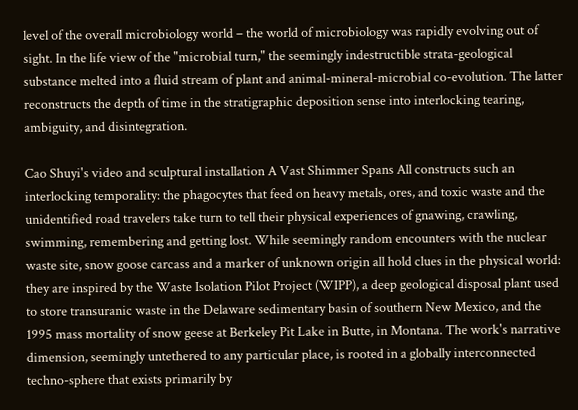level of the overall microbiology world – the world of microbiology was rapidly evolving out of sight. In the life view of the "microbial turn," the seemingly indestructible strata-geological substance melted into a fluid stream of plant and animal-mineral-microbial co-evolution. The latter reconstructs the depth of time in the stratigraphic deposition sense into interlocking tearing, ambiguity, and disintegration.

Cao Shuyi's video and sculptural installation A Vast Shimmer Spans All constructs such an interlocking temporality: the phagocytes that feed on heavy metals, ores, and toxic waste and the unidentified road travelers take turn to tell their physical experiences of gnawing, crawling, swimming, remembering and getting lost. While seemingly random encounters with the nuclear waste site, snow goose carcass and a marker of unknown origin all hold clues in the physical world: they are inspired by the Waste Isolation Pilot Project (WIPP), a deep geological disposal plant used to store transuranic waste in the Delaware sedimentary basin of southern New Mexico, and the 1995 mass mortality of snow geese at Berkeley Pit Lake in Butte, in Montana. The work's narrative dimension, seemingly untethered to any particular place, is rooted in a globally interconnected techno-sphere that exists primarily by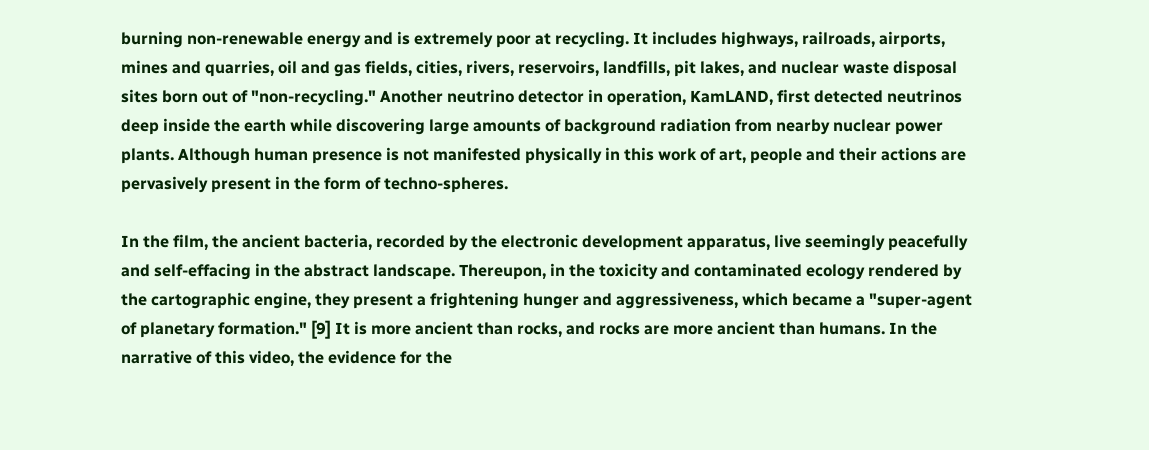burning non-renewable energy and is extremely poor at recycling. It includes highways, railroads, airports, mines and quarries, oil and gas fields, cities, rivers, reservoirs, landfills, pit lakes, and nuclear waste disposal sites born out of "non-recycling." Another neutrino detector in operation, KamLAND, first detected neutrinos deep inside the earth while discovering large amounts of background radiation from nearby nuclear power plants. Although human presence is not manifested physically in this work of art, people and their actions are pervasively present in the form of techno-spheres.

In the film, the ancient bacteria, recorded by the electronic development apparatus, live seemingly peacefully and self-effacing in the abstract landscape. Thereupon, in the toxicity and contaminated ecology rendered by the cartographic engine, they present a frightening hunger and aggressiveness, which became a "super-agent of planetary formation." [9] It is more ancient than rocks, and rocks are more ancient than humans. In the narrative of this video, the evidence for the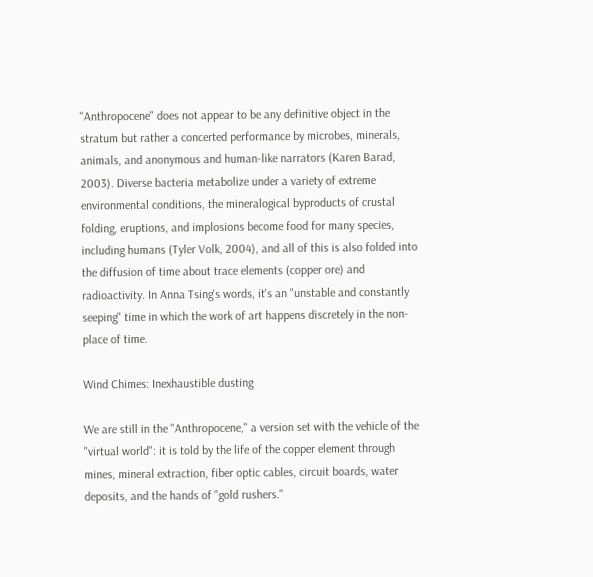"Anthropocene" does not appear to be any definitive object in the stratum but rather a concerted performance by microbes, minerals, animals, and anonymous and human-like narrators (Karen Barad, 2003). Diverse bacteria metabolize under a variety of extreme environmental conditions, the mineralogical byproducts of crustal folding, eruptions, and implosions become food for many species, including humans (Tyler Volk, 2004), and all of this is also folded into the diffusion of time about trace elements (copper ore) and radioactivity. In Anna Tsing's words, it's an "unstable and constantly seeping" time in which the work of art happens discretely in the non-place of time.

Wind Chimes: Inexhaustible dusting

We are still in the "Anthropocene," a version set with the vehicle of the "virtual world": it is told by the life of the copper element through mines, mineral extraction, fiber optic cables, circuit boards, water deposits, and the hands of "gold rushers."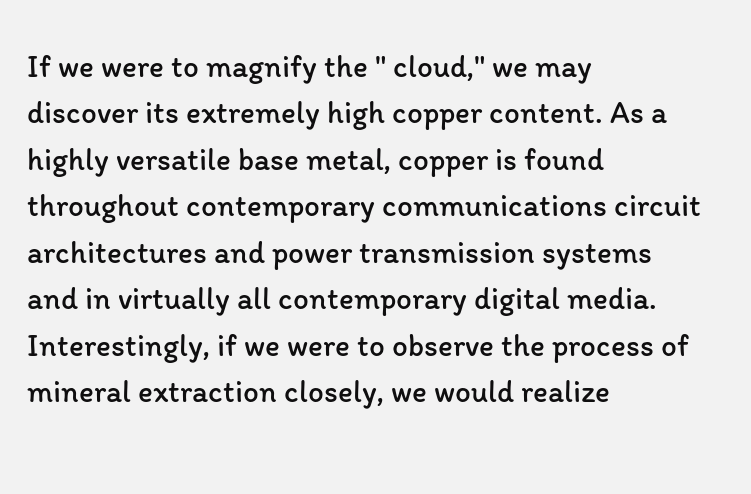If we were to magnify the " cloud," we may discover its extremely high copper content. As a highly versatile base metal, copper is found throughout contemporary communications circuit architectures and power transmission systems and in virtually all contemporary digital media. Interestingly, if we were to observe the process of mineral extraction closely, we would realize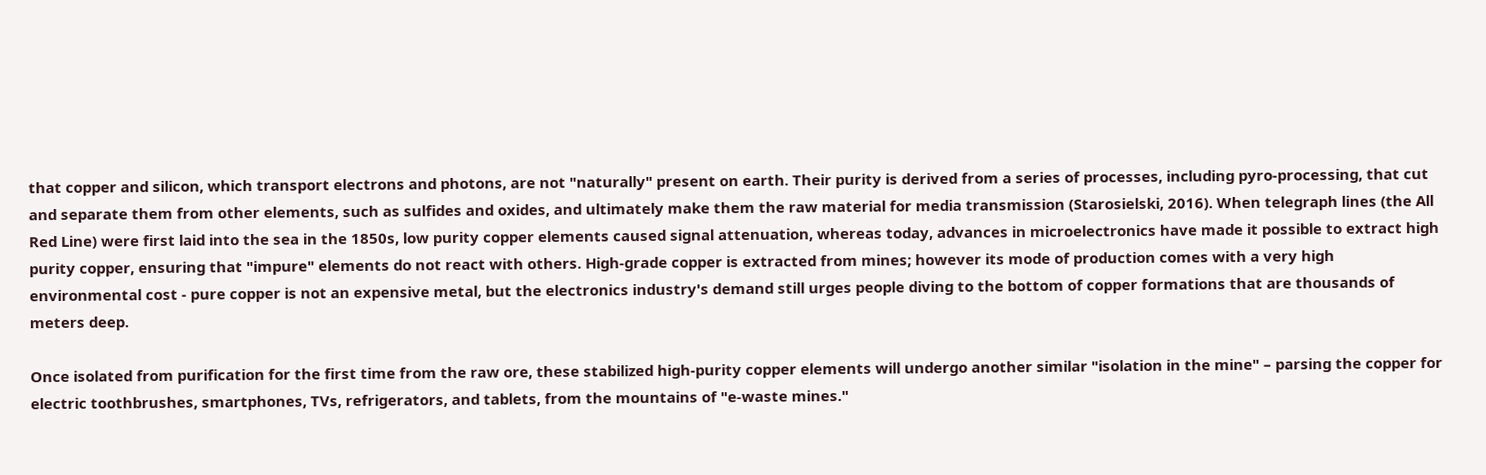that copper and silicon, which transport electrons and photons, are not "naturally" present on earth. Their purity is derived from a series of processes, including pyro-processing, that cut and separate them from other elements, such as sulfides and oxides, and ultimately make them the raw material for media transmission (Starosielski, 2016). When telegraph lines (the All Red Line) were first laid into the sea in the 1850s, low purity copper elements caused signal attenuation, whereas today, advances in microelectronics have made it possible to extract high purity copper, ensuring that "impure" elements do not react with others. High-grade copper is extracted from mines; however its mode of production comes with a very high environmental cost - pure copper is not an expensive metal, but the electronics industry's demand still urges people diving to the bottom of copper formations that are thousands of meters deep.

Once isolated from purification for the first time from the raw ore, these stabilized high-purity copper elements will undergo another similar "isolation in the mine" – parsing the copper for electric toothbrushes, smartphones, TVs, refrigerators, and tablets, from the mountains of "e-waste mines."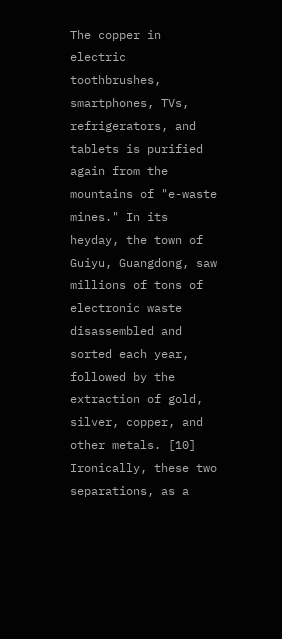The copper in electric toothbrushes, smartphones, TVs, refrigerators, and tablets is purified again from the mountains of "e-waste mines." In its heyday, the town of Guiyu, Guangdong, saw millions of tons of electronic waste disassembled and sorted each year, followed by the extraction of gold, silver, copper, and other metals. [10] Ironically, these two separations, as a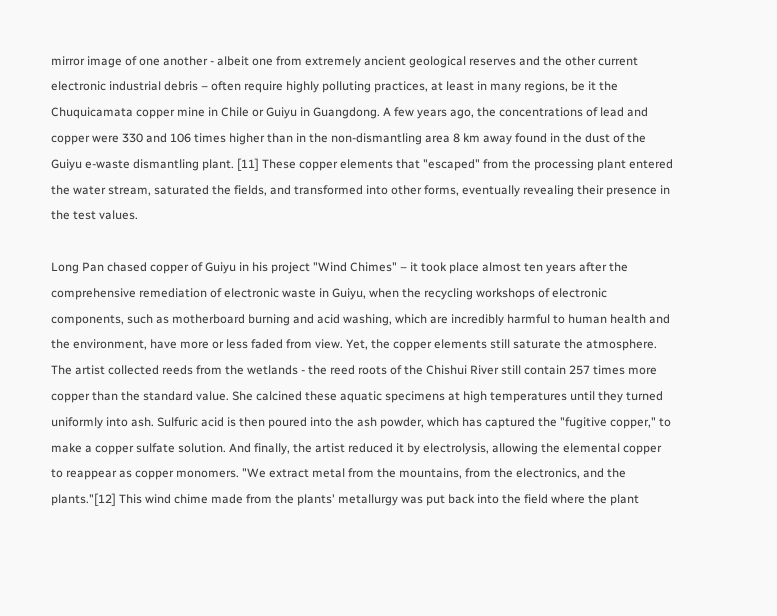mirror image of one another - albeit one from extremely ancient geological reserves and the other current electronic industrial debris – often require highly polluting practices, at least in many regions, be it the Chuquicamata copper mine in Chile or Guiyu in Guangdong. A few years ago, the concentrations of lead and copper were 330 and 106 times higher than in the non-dismantling area 8 km away found in the dust of the Guiyu e-waste dismantling plant. [11] These copper elements that "escaped" from the processing plant entered the water stream, saturated the fields, and transformed into other forms, eventually revealing their presence in the test values.

Long Pan chased copper of Guiyu in his project "Wind Chimes" – it took place almost ten years after the comprehensive remediation of electronic waste in Guiyu, when the recycling workshops of electronic components, such as motherboard burning and acid washing, which are incredibly harmful to human health and the environment, have more or less faded from view. Yet, the copper elements still saturate the atmosphere. The artist collected reeds from the wetlands - the reed roots of the Chishui River still contain 257 times more copper than the standard value. She calcined these aquatic specimens at high temperatures until they turned uniformly into ash. Sulfuric acid is then poured into the ash powder, which has captured the "fugitive copper," to make a copper sulfate solution. And finally, the artist reduced it by electrolysis, allowing the elemental copper to reappear as copper monomers. "We extract metal from the mountains, from the electronics, and the plants."[12] This wind chime made from the plants' metallurgy was put back into the field where the plant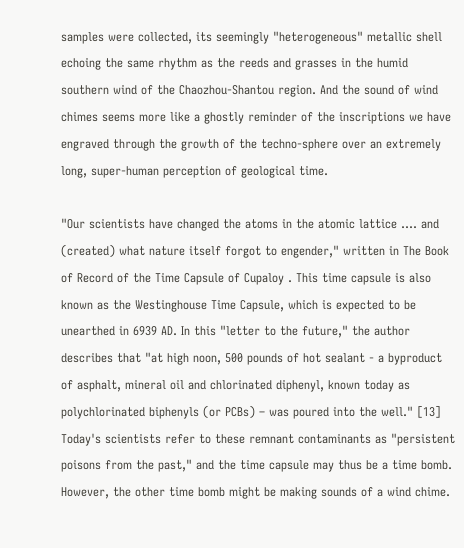samples were collected, its seemingly "heterogeneous" metallic shell echoing the same rhythm as the reeds and grasses in the humid southern wind of the Chaozhou-Shantou region. And the sound of wind chimes seems more like a ghostly reminder of the inscriptions we have engraved through the growth of the techno-sphere over an extremely long, super-human perception of geological time.

"Our scientists have changed the atoms in the atomic lattice .... and (created) what nature itself forgot to engender," written in The Book of Record of the Time Capsule of Cupaloy . This time capsule is also known as the Westinghouse Time Capsule, which is expected to be unearthed in 6939 AD. In this "letter to the future," the author describes that "at high noon, 500 pounds of hot sealant - a byproduct of asphalt, mineral oil and chlorinated diphenyl, known today as polychlorinated biphenyls (or PCBs) – was poured into the well." [13] Today's scientists refer to these remnant contaminants as "persistent poisons from the past," and the time capsule may thus be a time bomb. However, the other time bomb might be making sounds of a wind chime.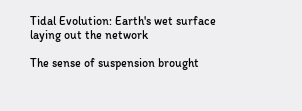Tidal Evolution: Earth's wet surface laying out the network

The sense of suspension brought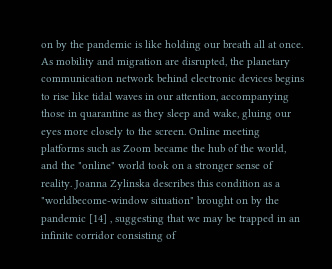on by the pandemic is like holding our breath all at once. As mobility and migration are disrupted, the planetary communication network behind electronic devices begins to rise like tidal waves in our attention, accompanying those in quarantine as they sleep and wake, gluing our eyes more closely to the screen. Online meeting platforms such as Zoom became the hub of the world, and the "online" world took on a stronger sense of reality. Joanna Zylinska describes this condition as a "worldbecome-window situation" brought on by the pandemic [14] , suggesting that we may be trapped in an infinite corridor consisting of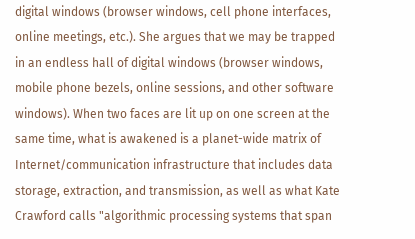digital windows (browser windows, cell phone interfaces, online meetings, etc.). She argues that we may be trapped in an endless hall of digital windows (browser windows, mobile phone bezels, online sessions, and other software windows). When two faces are lit up on one screen at the same time, what is awakened is a planet-wide matrix of Internet/communication infrastructure that includes data storage, extraction, and transmission, as well as what Kate Crawford calls "algorithmic processing systems that span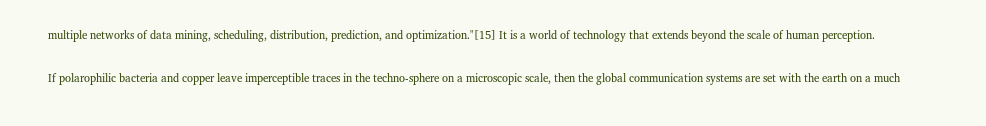multiple networks of data mining, scheduling, distribution, prediction, and optimization."[15] It is a world of technology that extends beyond the scale of human perception.

If polarophilic bacteria and copper leave imperceptible traces in the techno-sphere on a microscopic scale, then the global communication systems are set with the earth on a much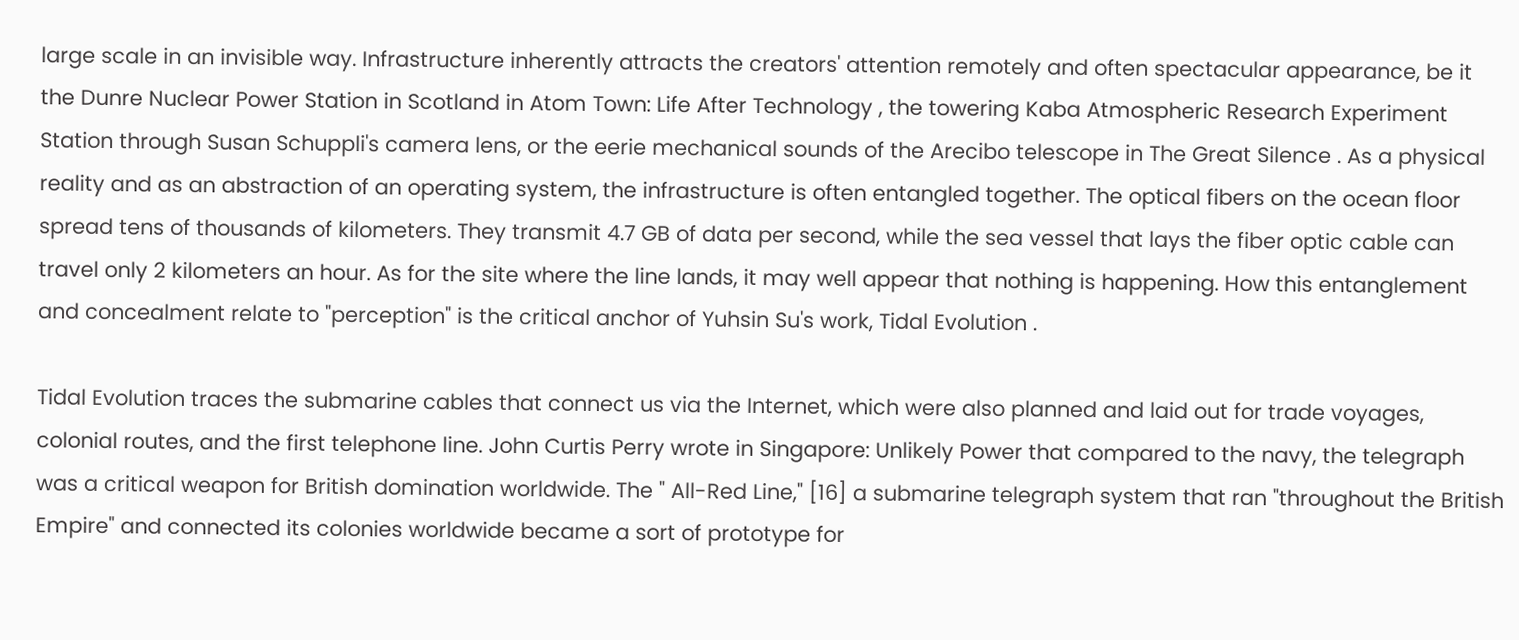large scale in an invisible way. Infrastructure inherently attracts the creators' attention remotely and often spectacular appearance, be it the Dunre Nuclear Power Station in Scotland in Atom Town: Life After Technology , the towering Kaba Atmospheric Research Experiment Station through Susan Schuppli's camera lens, or the eerie mechanical sounds of the Arecibo telescope in The Great Silence . As a physical reality and as an abstraction of an operating system, the infrastructure is often entangled together. The optical fibers on the ocean floor spread tens of thousands of kilometers. They transmit 4.7 GB of data per second, while the sea vessel that lays the fiber optic cable can travel only 2 kilometers an hour. As for the site where the line lands, it may well appear that nothing is happening. How this entanglement and concealment relate to "perception" is the critical anchor of Yuhsin Su's work, Tidal Evolution .

Tidal Evolution traces the submarine cables that connect us via the Internet, which were also planned and laid out for trade voyages, colonial routes, and the first telephone line. John Curtis Perry wrote in Singapore: Unlikely Power that compared to the navy, the telegraph was a critical weapon for British domination worldwide. The " All-Red Line," [16] a submarine telegraph system that ran "throughout the British Empire" and connected its colonies worldwide became a sort of prototype for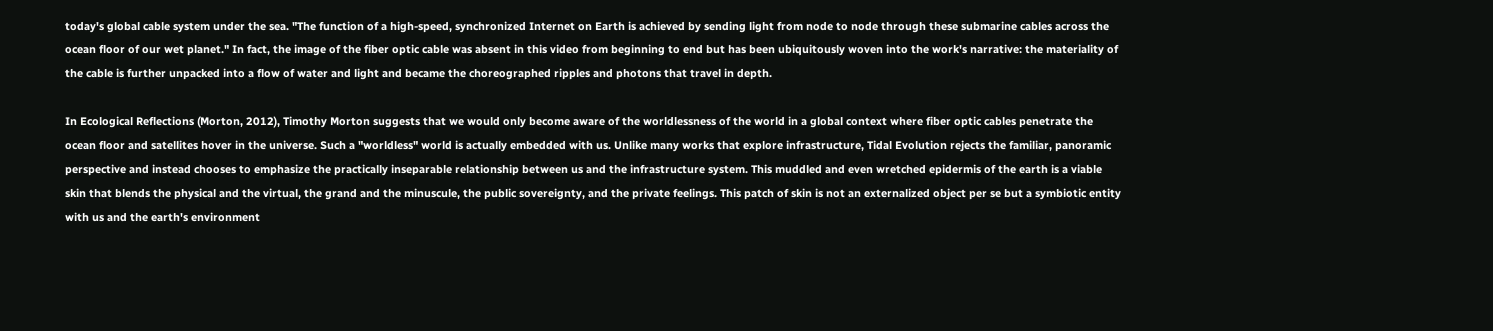today's global cable system under the sea. "The function of a high-speed, synchronized Internet on Earth is achieved by sending light from node to node through these submarine cables across the ocean floor of our wet planet." In fact, the image of the fiber optic cable was absent in this video from beginning to end but has been ubiquitously woven into the work's narrative: the materiality of the cable is further unpacked into a flow of water and light and became the choreographed ripples and photons that travel in depth.

In Ecological Reflections (Morton, 2012), Timothy Morton suggests that we would only become aware of the worldlessness of the world in a global context where fiber optic cables penetrate the ocean floor and satellites hover in the universe. Such a "worldless" world is actually embedded with us. Unlike many works that explore infrastructure, Tidal Evolution rejects the familiar, panoramic perspective and instead chooses to emphasize the practically inseparable relationship between us and the infrastructure system. This muddled and even wretched epidermis of the earth is a viable skin that blends the physical and the virtual, the grand and the minuscule, the public sovereignty, and the private feelings. This patch of skin is not an externalized object per se but a symbiotic entity with us and the earth's environment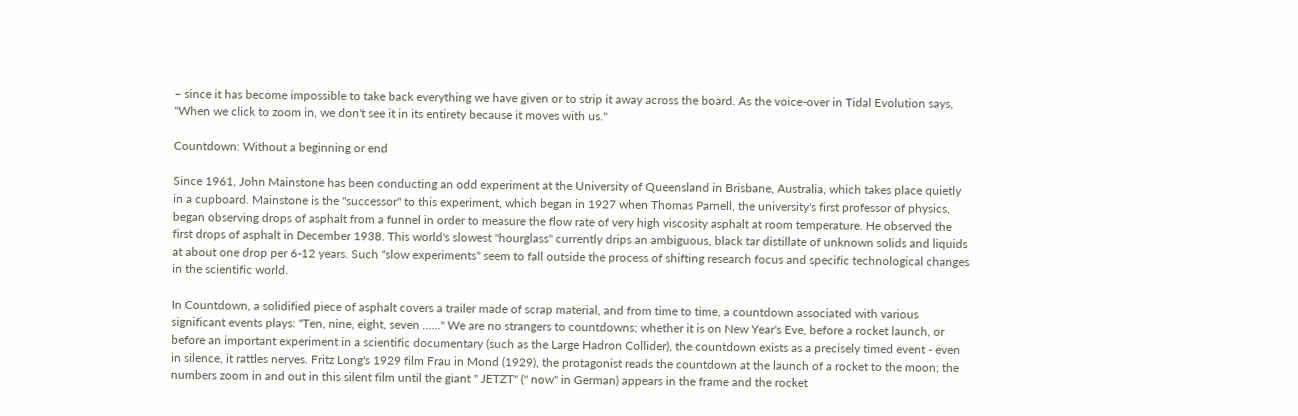– since it has become impossible to take back everything we have given or to strip it away across the board. As the voice-over in Tidal Evolution says, "When we click to zoom in, we don't see it in its entirety because it moves with us."

Countdown: Without a beginning or end

Since 1961, John Mainstone has been conducting an odd experiment at the University of Queensland in Brisbane, Australia, which takes place quietly in a cupboard. Mainstone is the "successor" to this experiment, which began in 1927 when Thomas Parnell, the university's first professor of physics, began observing drops of asphalt from a funnel in order to measure the flow rate of very high viscosity asphalt at room temperature. He observed the first drops of asphalt in December 1938. This world's slowest "hourglass" currently drips an ambiguous, black tar distillate of unknown solids and liquids at about one drop per 6-12 years. Such "slow experiments" seem to fall outside the process of shifting research focus and specific technological changes in the scientific world.

In Countdown, a solidified piece of asphalt covers a trailer made of scrap material, and from time to time, a countdown associated with various significant events plays: "Ten, nine, eight, seven ......" We are no strangers to countdowns; whether it is on New Year's Eve, before a rocket launch, or before an important experiment in a scientific documentary (such as the Large Hadron Collider), the countdown exists as a precisely timed event - even in silence, it rattles nerves. Fritz Long's 1929 film Frau in Mond (1929), the protagonist reads the countdown at the launch of a rocket to the moon; the numbers zoom in and out in this silent film until the giant " JETZT" (" now" in German) appears in the frame and the rocket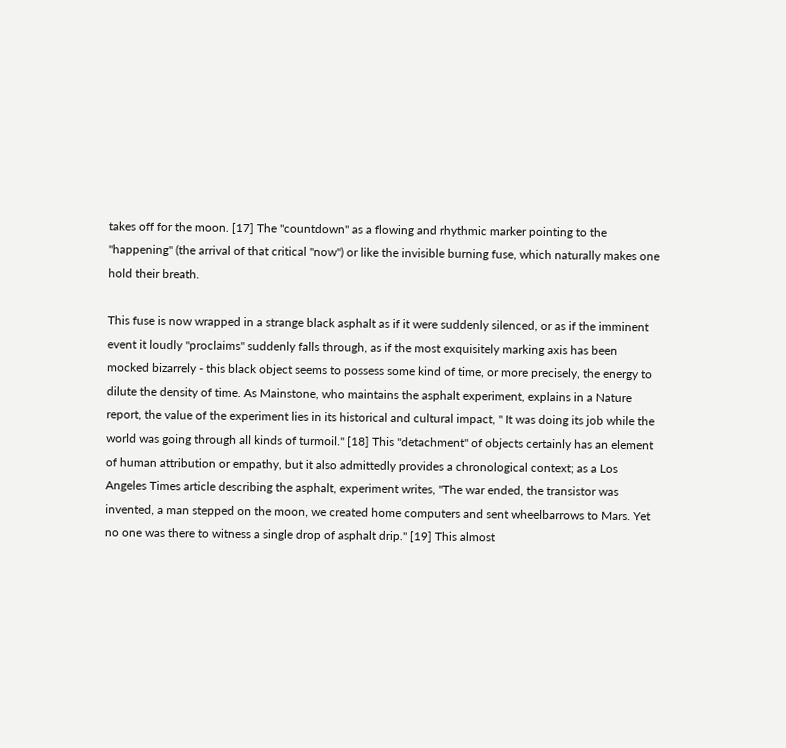takes off for the moon. [17] The "countdown" as a flowing and rhythmic marker pointing to the "happening" (the arrival of that critical "now") or like the invisible burning fuse, which naturally makes one hold their breath.

This fuse is now wrapped in a strange black asphalt as if it were suddenly silenced, or as if the imminent event it loudly "proclaims" suddenly falls through, as if the most exquisitely marking axis has been mocked bizarrely - this black object seems to possess some kind of time, or more precisely, the energy to dilute the density of time. As Mainstone, who maintains the asphalt experiment, explains in a Nature report, the value of the experiment lies in its historical and cultural impact, " It was doing its job while the world was going through all kinds of turmoil." [18] This "detachment" of objects certainly has an element of human attribution or empathy, but it also admittedly provides a chronological context; as a Los Angeles Times article describing the asphalt, experiment writes, "The war ended, the transistor was invented, a man stepped on the moon, we created home computers and sent wheelbarrows to Mars. Yet no one was there to witness a single drop of asphalt drip." [19] This almost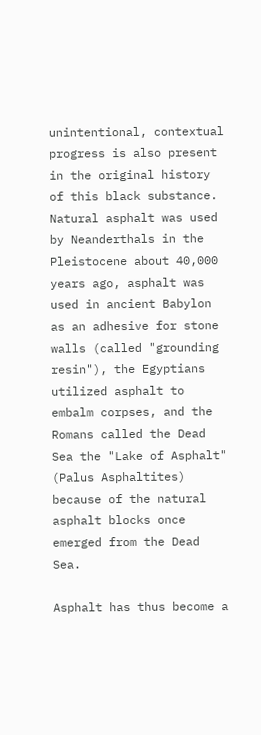unintentional, contextual progress is also present in the original history of this black substance. Natural asphalt was used by Neanderthals in the Pleistocene about 40,000 years ago, asphalt was used in ancient Babylon as an adhesive for stone walls (called "grounding resin"), the Egyptians utilized asphalt to embalm corpses, and the Romans called the Dead Sea the "Lake of Asphalt" (Palus Asphaltites) because of the natural asphalt blocks once emerged from the Dead Sea.

Asphalt has thus become a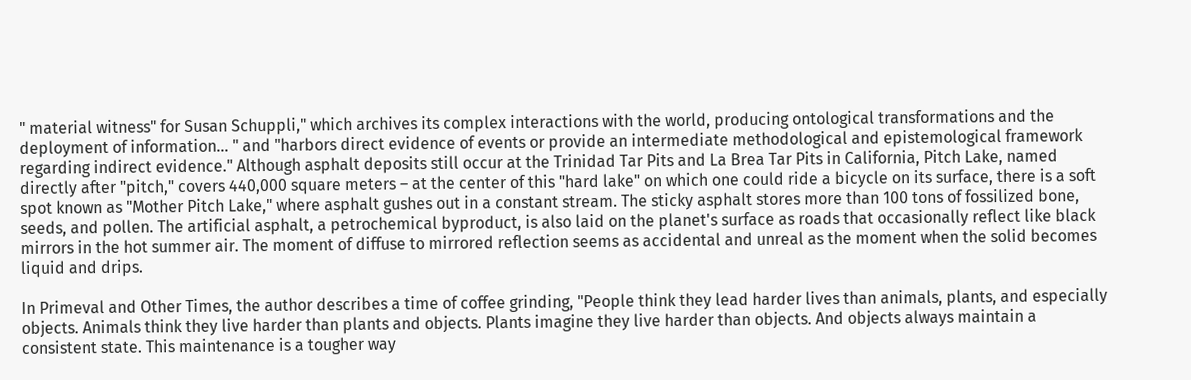" material witness" for Susan Schuppli," which archives its complex interactions with the world, producing ontological transformations and the deployment of information... " and "harbors direct evidence of events or provide an intermediate methodological and epistemological framework regarding indirect evidence." Although asphalt deposits still occur at the Trinidad Tar Pits and La Brea Tar Pits in California, Pitch Lake, named directly after "pitch," covers 440,000 square meters – at the center of this "hard lake" on which one could ride a bicycle on its surface, there is a soft spot known as "Mother Pitch Lake," where asphalt gushes out in a constant stream. The sticky asphalt stores more than 100 tons of fossilized bone, seeds, and pollen. The artificial asphalt, a petrochemical byproduct, is also laid on the planet's surface as roads that occasionally reflect like black mirrors in the hot summer air. The moment of diffuse to mirrored reflection seems as accidental and unreal as the moment when the solid becomes liquid and drips.

In Primeval and Other Times, the author describes a time of coffee grinding, "People think they lead harder lives than animals, plants, and especially objects. Animals think they live harder than plants and objects. Plants imagine they live harder than objects. And objects always maintain a consistent state. This maintenance is a tougher way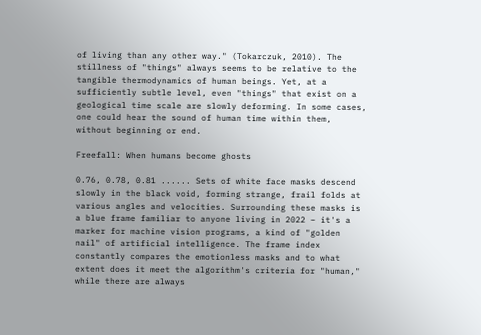of living than any other way." (Tokarczuk, 2010). The stillness of "things" always seems to be relative to the tangible thermodynamics of human beings. Yet, at a sufficiently subtle level, even "things" that exist on a geological time scale are slowly deforming. In some cases, one could hear the sound of human time within them, without beginning or end.

Freefall: When humans become ghosts

0.76, 0.78, 0.81 ...... Sets of white face masks descend slowly in the black void, forming strange, frail folds at various angles and velocities. Surrounding these masks is a blue frame familiar to anyone living in 2022 – it's a marker for machine vision programs, a kind of "golden nail" of artificial intelligence. The frame index constantly compares the emotionless masks and to what extent does it meet the algorithm's criteria for "human," while there are always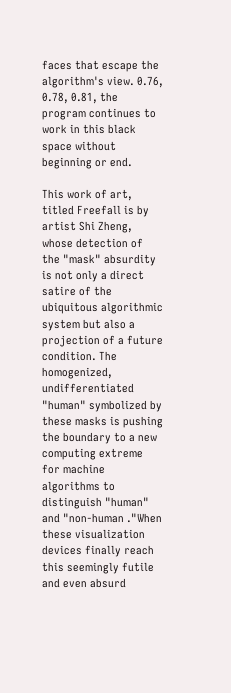faces that escape the algorithm's view. 0.76, 0.78, 0.81, the program continues to work in this black space without beginning or end.

This work of art, titled Freefall is by artist Shi Zheng, whose detection of the "mask" absurdity is not only a direct satire of the ubiquitous algorithmic system but also a projection of a future condition. The homogenized, undifferentiated "human" symbolized by these masks is pushing the boundary to a new computing extreme for machine algorithms to distinguish "human" and "non-human ."When these visualization devices finally reach this seemingly futile and even absurd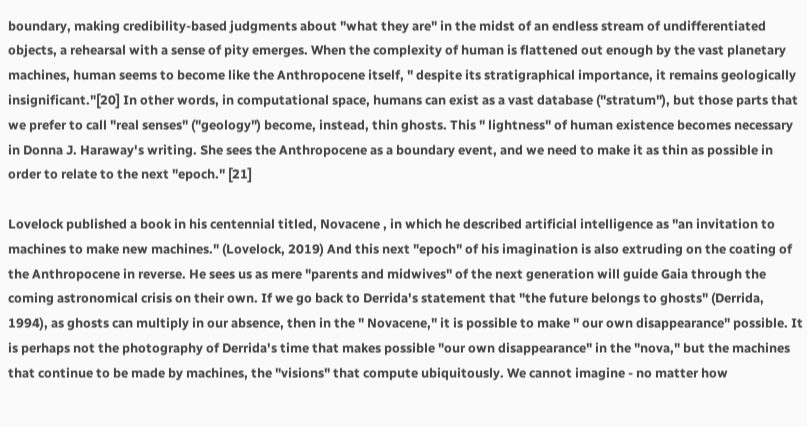boundary, making credibility-based judgments about "what they are" in the midst of an endless stream of undifferentiated objects, a rehearsal with a sense of pity emerges. When the complexity of human is flattened out enough by the vast planetary machines, human seems to become like the Anthropocene itself, " despite its stratigraphical importance, it remains geologically insignificant."[20] In other words, in computational space, humans can exist as a vast database ("stratum"), but those parts that we prefer to call "real senses" ("geology") become, instead, thin ghosts. This " lightness" of human existence becomes necessary in Donna J. Haraway's writing. She sees the Anthropocene as a boundary event, and we need to make it as thin as possible in order to relate to the next "epoch." [21]

Lovelock published a book in his centennial titled, Novacene , in which he described artificial intelligence as "an invitation to machines to make new machines." (Lovelock, 2019) And this next "epoch" of his imagination is also extruding on the coating of the Anthropocene in reverse. He sees us as mere "parents and midwives" of the next generation will guide Gaia through the coming astronomical crisis on their own. If we go back to Derrida's statement that "the future belongs to ghosts" (Derrida, 1994), as ghosts can multiply in our absence, then in the " Novacene," it is possible to make " our own disappearance" possible. It is perhaps not the photography of Derrida's time that makes possible "our own disappearance" in the "nova," but the machines that continue to be made by machines, the "visions" that compute ubiquitously. We cannot imagine - no matter how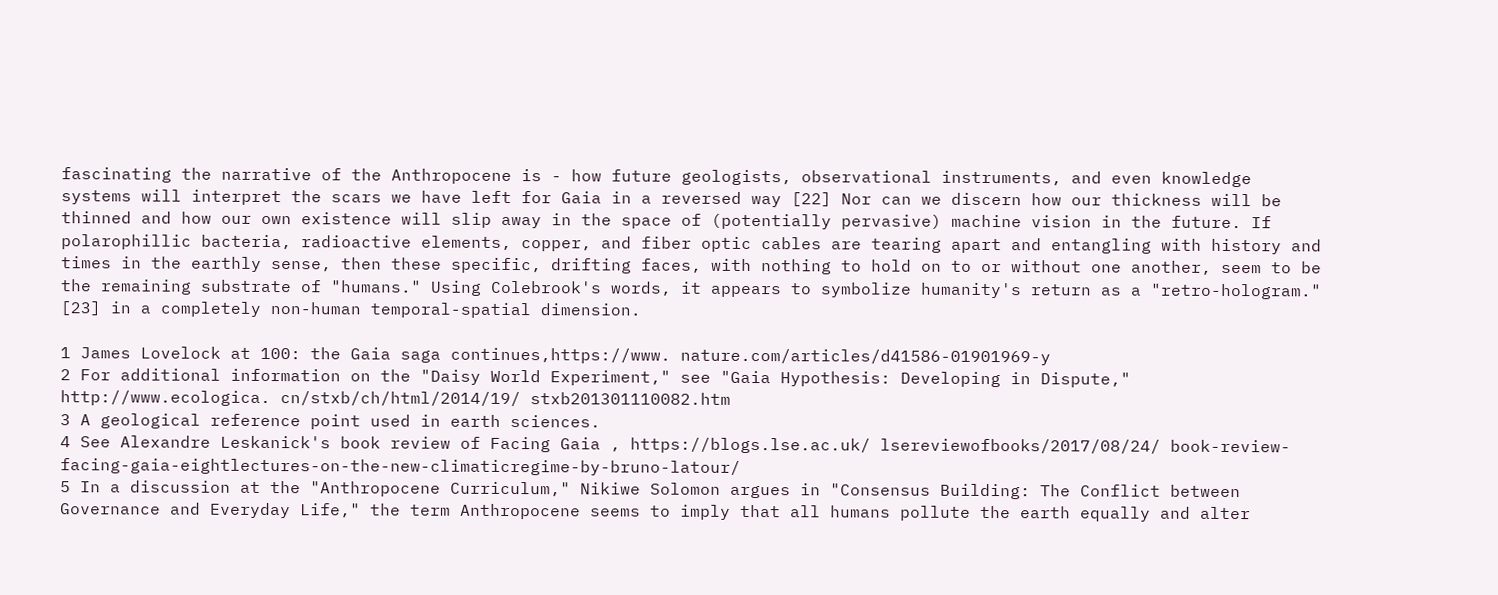fascinating the narrative of the Anthropocene is - how future geologists, observational instruments, and even knowledge systems will interpret the scars we have left for Gaia in a reversed way [22] Nor can we discern how our thickness will be thinned and how our own existence will slip away in the space of (potentially pervasive) machine vision in the future. If polarophillic bacteria, radioactive elements, copper, and fiber optic cables are tearing apart and entangling with history and times in the earthly sense, then these specific, drifting faces, with nothing to hold on to or without one another, seem to be the remaining substrate of "humans." Using Colebrook's words, it appears to symbolize humanity's return as a "retro-hologram." [23] in a completely non-human temporal-spatial dimension.

1 James Lovelock at 100: the Gaia saga continues,https://www. nature.com/articles/d41586-01901969-y
2 For additional information on the "Daisy World Experiment," see "Gaia Hypothesis: Developing in Dispute," http://www.ecologica. cn/stxb/ch/html/2014/19/ stxb201301110082.htm
3 A geological reference point used in earth sciences.
4 See Alexandre Leskanick's book review of Facing Gaia , https://blogs.lse.ac.uk/ lsereviewofbooks/2017/08/24/ book-review-facing-gaia-eightlectures-on-the-new-climaticregime-by-bruno-latour/
5 In a discussion at the "Anthropocene Curriculum," Nikiwe Solomon argues in "Consensus Building: The Conflict between Governance and Everyday Life," the term Anthropocene seems to imply that all humans pollute the earth equally and alter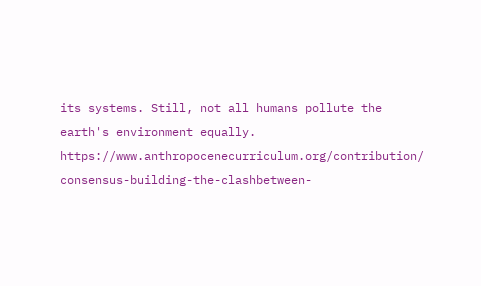its systems. Still, not all humans pollute the earth's environment equally. https://www.anthropocenecurriculum.org/contribution/ consensus-building-the-clashbetween-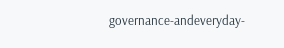governance-andeveryday-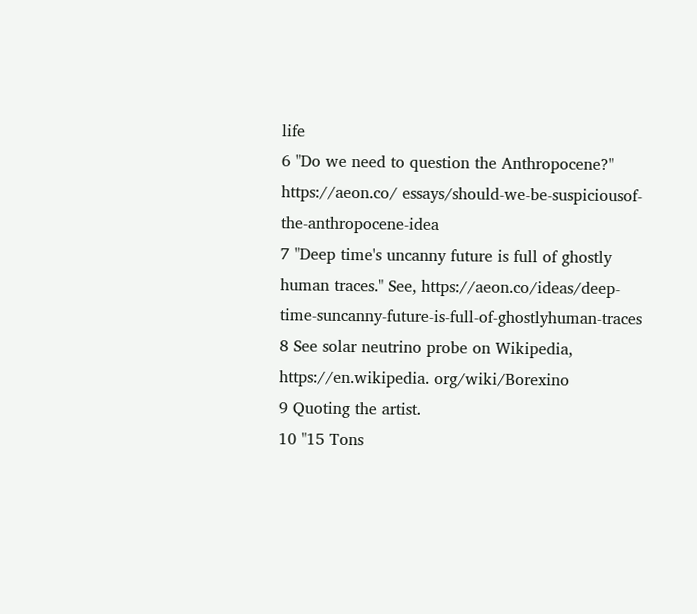life
6 "Do we need to question the Anthropocene?" https://aeon.co/ essays/should-we-be-suspiciousof-the-anthropocene-idea
7 "Deep time's uncanny future is full of ghostly human traces." See, https://aeon.co/ideas/deep-time-suncanny-future-is-full-of-ghostlyhuman-traces
8 See solar neutrino probe on Wikipedia, https://en.wikipedia. org/wiki/Borexino
9 Quoting the artist.
10 "15 Tons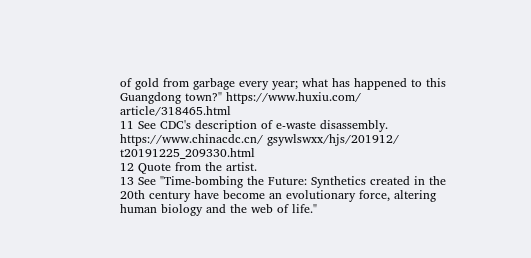of gold from garbage every year; what has happened to this Guangdong town?" https://www.huxiu.com/ article/318465.html
11 See CDC's description of e-waste disassembly. https://www.chinacdc.cn/ gsywlswxx/hjs/201912/ t20191225_209330.html
12 Quote from the artist.
13 See "Time-bombing the Future: Synthetics created in the 20th century have become an evolutionary force, altering human biology and the web of life."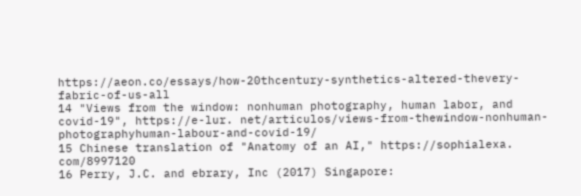https://aeon.co/essays/how-20thcentury-synthetics-altered-thevery-fabric-of-us-all
14 "Views from the window: nonhuman photography, human labor, and covid-19", https://e-lur. net/articulos/views-from-thewindow-nonhuman-photographyhuman-labour-and-covid-19/
15 Chinese translation of "Anatomy of an AI," https://sophialexa. com/8997120
16 Perry, J.C. and ebrary, Inc (2017) Singapore: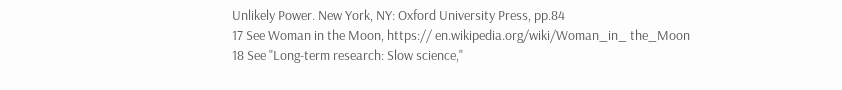Unlikely Power. New York, NY: Oxford University Press, pp.84
17 See Woman in the Moon, https:// en.wikipedia.org/wiki/Woman_in_ the_Moon
18 See "Long-term research: Slow science,"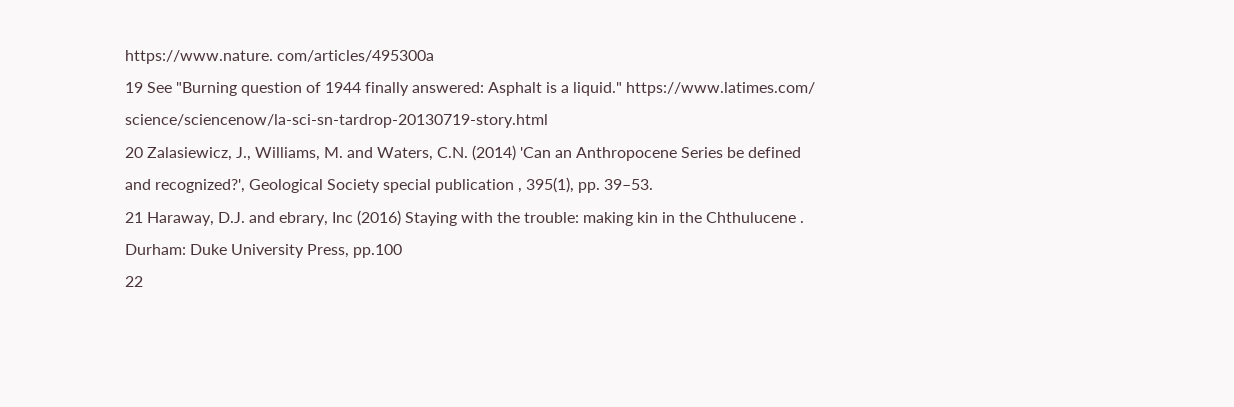https://www.nature. com/articles/495300a
19 See "Burning question of 1944 finally answered: Asphalt is a liquid." https://www.latimes.com/ science/sciencenow/la-sci-sn-tardrop-20130719-story.html
20 Zalasiewicz, J., Williams, M. and Waters, C.N. (2014) 'Can an Anthropocene Series be defined and recognized?', Geological Society special publication , 395(1), pp. 39–53.
21 Haraway, D.J. and ebrary, Inc (2016) Staying with the trouble: making kin in the Chthulucene . Durham: Duke University Press, pp.100
22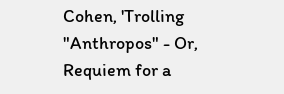Cohen, 'Trolling "Anthropos" - Or, Requiem for a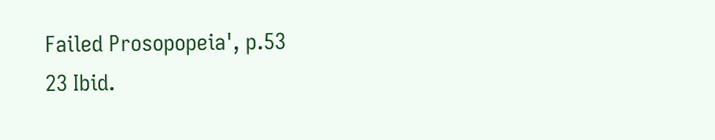Failed Prosopopeia', p.53
23 Ibid.